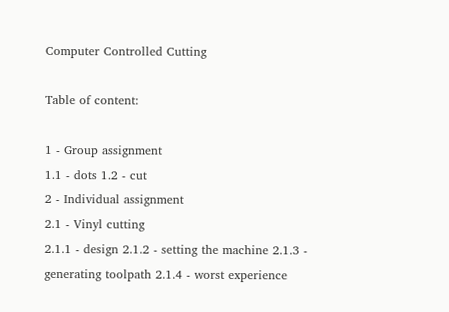Computer Controlled Cutting

Table of content:

1 - Group assignment
1.1 - dots 1.2 - cut
2 - Individual assignment
2.1 - Vinyl cutting
2.1.1 - design 2.1.2 - setting the machine 2.1.3 - generating toolpath 2.1.4 - worst experience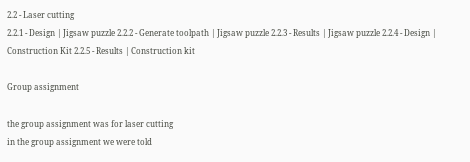2.2 - Laser cutting
2.2.1 - Design | Jigsaw puzzle 2.2.2 - Generate toolpath | Jigsaw puzzle 2.2.3 - Results | Jigsaw puzzle 2.2.4 - Design | Construction Kit 2.2.5 - Results | Construction kit

Group assignment

the group assignment was for laser cutting
in the group assignment we were told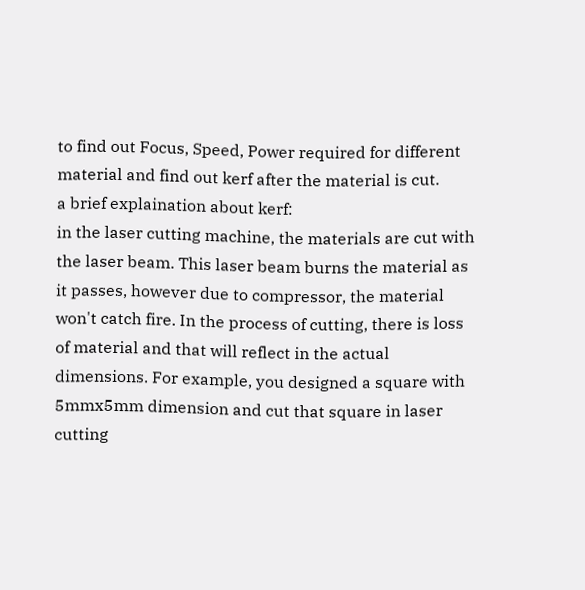to find out Focus, Speed, Power required for different material and find out kerf after the material is cut.
a brief explaination about kerf:
in the laser cutting machine, the materials are cut with the laser beam. This laser beam burns the material as it passes, however due to compressor, the material won't catch fire. In the process of cutting, there is loss of material and that will reflect in the actual dimensions. For example, you designed a square with 5mmx5mm dimension and cut that square in laser cutting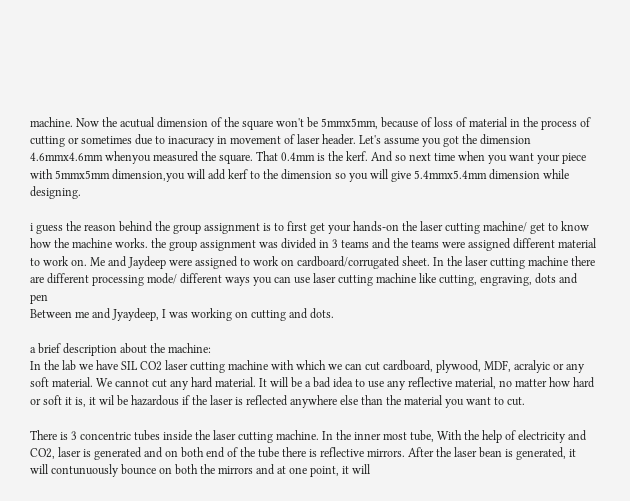machine. Now the acutual dimension of the square won't be 5mmx5mm, because of loss of material in the process of cutting or sometimes due to inacuracy in movement of laser header. Let's assume you got the dimension 4.6mmx4.6mm whenyou measured the square. That 0.4mm is the kerf. And so next time when you want your piece with 5mmx5mm dimension,you will add kerf to the dimension so you will give 5.4mmx5.4mm dimension while designing.

i guess the reason behind the group assignment is to first get your hands-on the laser cutting machine/ get to know how the machine works. the group assignment was divided in 3 teams and the teams were assigned different material to work on. Me and Jaydeep were assigned to work on cardboard/corrugated sheet. In the laser cutting machine there are different processing mode/ different ways you can use laser cutting machine like cutting, engraving, dots and pen
Between me and Jyaydeep, I was working on cutting and dots.

a brief description about the machine:
In the lab we have SIL CO2 laser cutting machine with which we can cut cardboard, plywood, MDF, acralyic or any soft material. We cannot cut any hard material. It will be a bad idea to use any reflective material, no matter how hard or soft it is, it wil be hazardous if the laser is reflected anywhere else than the material you want to cut.

There is 3 concentric tubes inside the laser cutting machine. In the inner most tube, With the help of electricity and CO2, laser is generated and on both end of the tube there is reflective mirrors. After the laser bean is generated, it will contunuously bounce on both the mirrors and at one point, it will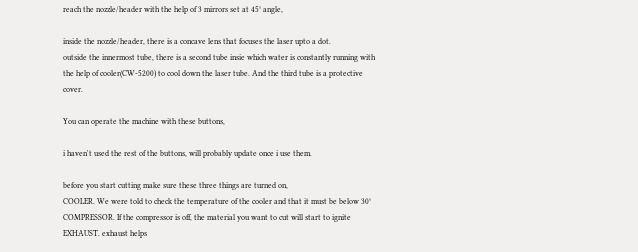reach the nozzle/header with the help of 3 mirrors set at 45° angle,

inside the nozzle/header, there is a concave lens that focuses the laser upto a dot.
outside the innermost tube, there is a second tube insie which water is constantly running with the help of cooler(CW-5200) to cool down the laser tube. And the third tube is a protective cover.

You can operate the machine with these buttons,

i haven't used the rest of the buttons, will probably update once i use them.

before you start cutting make sure these three things are turned on,
COOLER. We were told to check the temperature of the cooler and that it must be below 30°
COMPRESSOR. If the compressor is off, the material you want to cut will start to ignite
EXHAUST. exhaust helps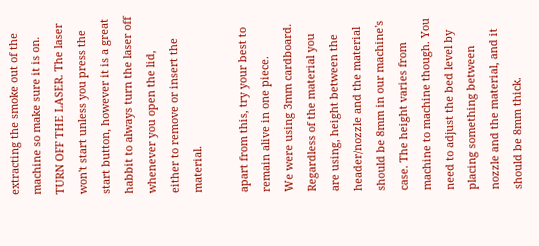extracting the smoke out of the machine so make sure it is on.
TURN OFF THE LASER. The laser won't start unless you press the start button, however it is a great habbit to always turn the laser off whenever you open the lid, either to remove or insert the material.

apart from this, try your best to remain alive in one piece.
We were using 3mm cardboard. Regardless of the material you are using, height between the header/nozzle and the material should be 8mm in our machine's case. The height varies from machine to machine though. You need to adjust the bed level by placing something between nozzle and the material, and it should be 8mm thick.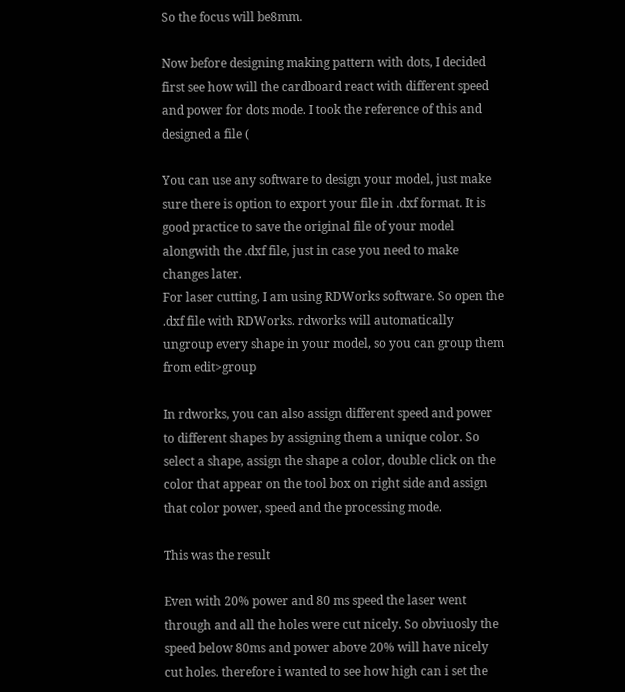So the focus will be8mm.

Now before designing making pattern with dots, I decided first see how will the cardboard react with different speed and power for dots mode. I took the reference of this and designed a file (

You can use any software to design your model, just make sure there is option to export your file in .dxf format. It is good practice to save the original file of your model alongwith the .dxf file, just in case you need to make changes later.
For laser cutting, I am using RDWorks software. So open the .dxf file with RDWorks. rdworks will automatically ungroup every shape in your model, so you can group them from edit>group

In rdworks, you can also assign different speed and power to different shapes by assigning them a unique color. So select a shape, assign the shape a color, double click on the color that appear on the tool box on right side and assign that color power, speed and the processing mode.

This was the result

Even with 20% power and 80 ms speed the laser went through and all the holes were cut nicely. So obviuosly the speed below 80ms and power above 20% will have nicely cut holes. therefore i wanted to see how high can i set the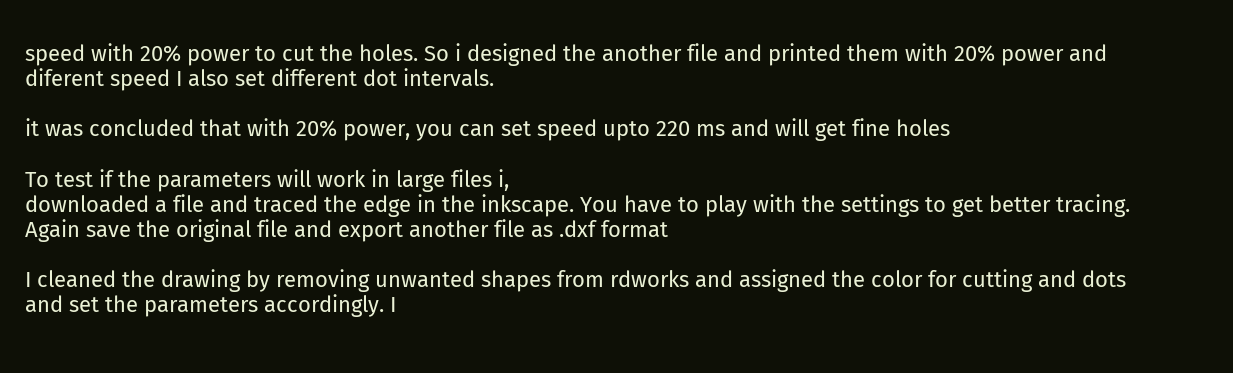speed with 20% power to cut the holes. So i designed the another file and printed them with 20% power and diferent speed I also set different dot intervals.

it was concluded that with 20% power, you can set speed upto 220 ms and will get fine holes

To test if the parameters will work in large files i,
downloaded a file and traced the edge in the inkscape. You have to play with the settings to get better tracing. Again save the original file and export another file as .dxf format

I cleaned the drawing by removing unwanted shapes from rdworks and assigned the color for cutting and dots and set the parameters accordingly. I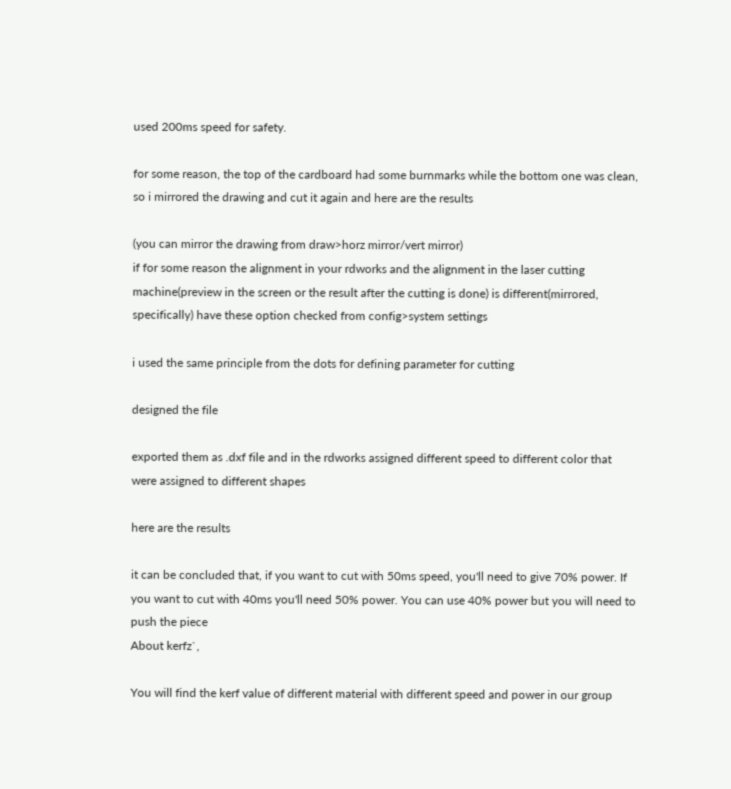used 200ms speed for safety.

for some reason, the top of the cardboard had some burnmarks while the bottom one was clean, so i mirrored the drawing and cut it again and here are the results

(you can mirror the drawing from draw>horz mirror/vert mirror)
if for some reason the alignment in your rdworks and the alignment in the laser cutting machine(preview in the screen or the result after the cutting is done) is different(mirrored, specifically) have these option checked from config>system settings

i used the same principle from the dots for defining parameter for cutting

designed the file

exported them as .dxf file and in the rdworks assigned different speed to different color that were assigned to different shapes

here are the results

it can be concluded that, if you want to cut with 50ms speed, you'll need to give 70% power. If you want to cut with 40ms you'll need 50% power. You can use 40% power but you will need to push the piece
About kerfz`,

You will find the kerf value of different material with different speed and power in our group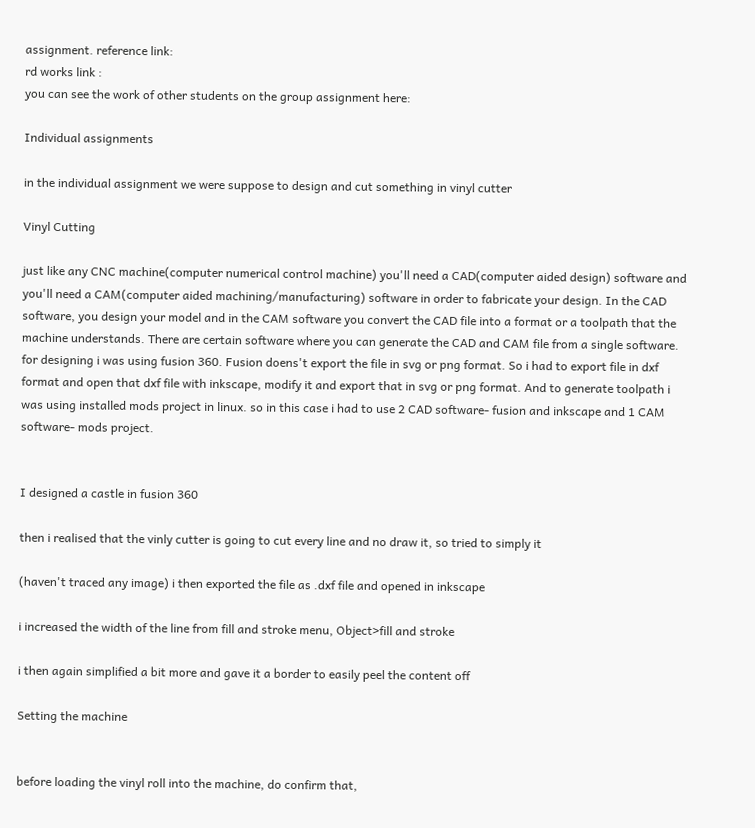assignment. reference link:
rd works link :
you can see the work of other students on the group assignment here:

Individual assignments

in the individual assignment we were suppose to design and cut something in vinyl cutter

Vinyl Cutting

just like any CNC machine(computer numerical control machine) you'll need a CAD(computer aided design) software and you'll need a CAM(computer aided machining/manufacturing) software in order to fabricate your design. In the CAD software, you design your model and in the CAM software you convert the CAD file into a format or a toolpath that the machine understands. There are certain software where you can generate the CAD and CAM file from a single software.
for designing i was using fusion 360. Fusion doens't export the file in svg or png format. So i had to export file in dxf format and open that dxf file with inkscape, modify it and export that in svg or png format. And to generate toolpath i was using installed mods project in linux. so in this case i had to use 2 CAD software- fusion and inkscape and 1 CAM software- mods project.


I designed a castle in fusion 360

then i realised that the vinly cutter is going to cut every line and no draw it, so tried to simply it

(haven't traced any image) i then exported the file as .dxf file and opened in inkscape

i increased the width of the line from fill and stroke menu, Object>fill and stroke

i then again simplified a bit more and gave it a border to easily peel the content off

Setting the machine


before loading the vinyl roll into the machine, do confirm that,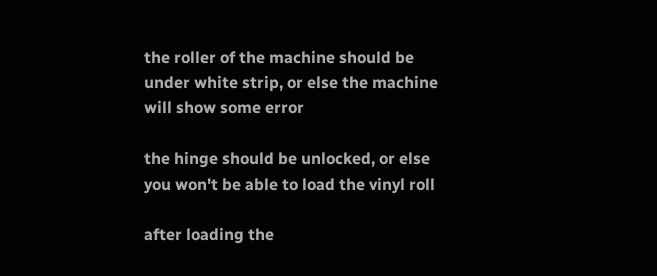the roller of the machine should be under white strip, or else the machine will show some error

the hinge should be unlocked, or else you won't be able to load the vinyl roll

after loading the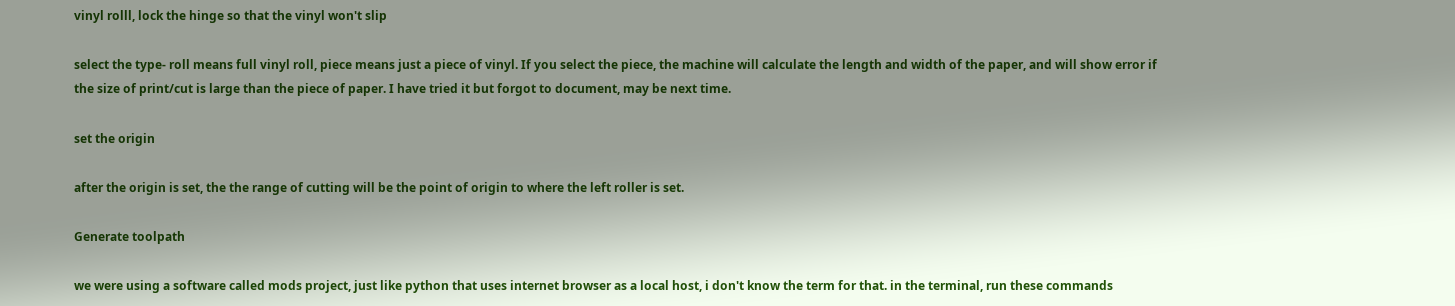vinyl rolll, lock the hinge so that the vinyl won't slip

select the type- roll means full vinyl roll, piece means just a piece of vinyl. If you select the piece, the machine will calculate the length and width of the paper, and will show error if the size of print/cut is large than the piece of paper. I have tried it but forgot to document, may be next time.

set the origin

after the origin is set, the the range of cutting will be the point of origin to where the left roller is set.

Generate toolpath

we were using a software called mods project, just like python that uses internet browser as a local host, i don't know the term for that. in the terminal, run these commands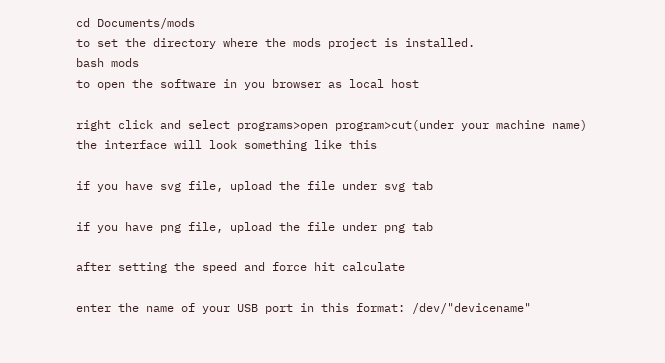cd Documents/mods
to set the directory where the mods project is installed.
bash mods
to open the software in you browser as local host

right click and select programs>open program>cut(under your machine name)
the interface will look something like this

if you have svg file, upload the file under svg tab

if you have png file, upload the file under png tab

after setting the speed and force hit calculate

enter the name of your USB port in this format: /dev/"devicename"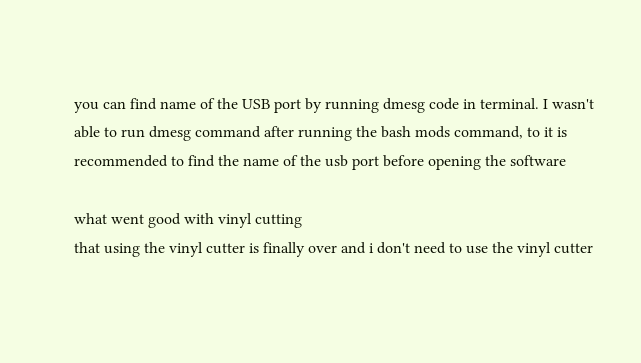you can find name of the USB port by running dmesg code in terminal. I wasn't able to run dmesg command after running the bash mods command, to it is recommended to find the name of the usb port before opening the software

what went good with vinyl cutting
that using the vinyl cutter is finally over and i don't need to use the vinyl cutter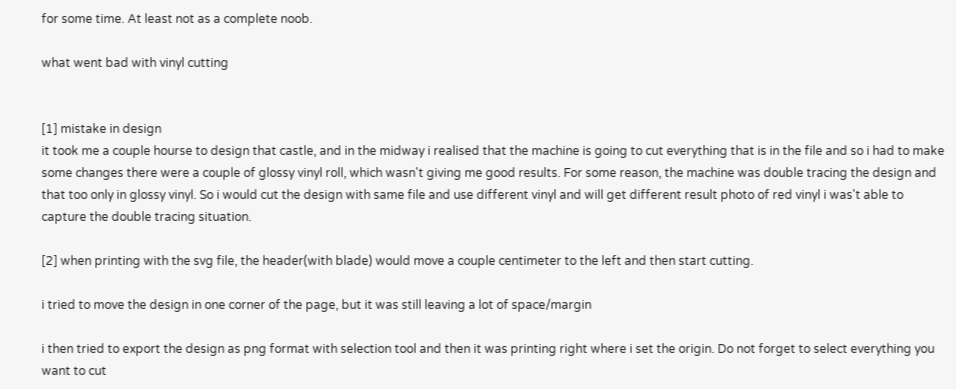for some time. At least not as a complete noob.

what went bad with vinyl cutting


[1] mistake in design
it took me a couple hourse to design that castle, and in the midway i realised that the machine is going to cut everything that is in the file and so i had to make some changes there were a couple of glossy vinyl roll, which wasn't giving me good results. For some reason, the machine was double tracing the design and that too only in glossy vinyl. So i would cut the design with same file and use different vinyl and will get different result photo of red vinyl i was't able to capture the double tracing situation.

[2] when printing with the svg file, the header(with blade) would move a couple centimeter to the left and then start cutting.

i tried to move the design in one corner of the page, but it was still leaving a lot of space/margin

i then tried to export the design as png format with selection tool and then it was printing right where i set the origin. Do not forget to select everything you want to cut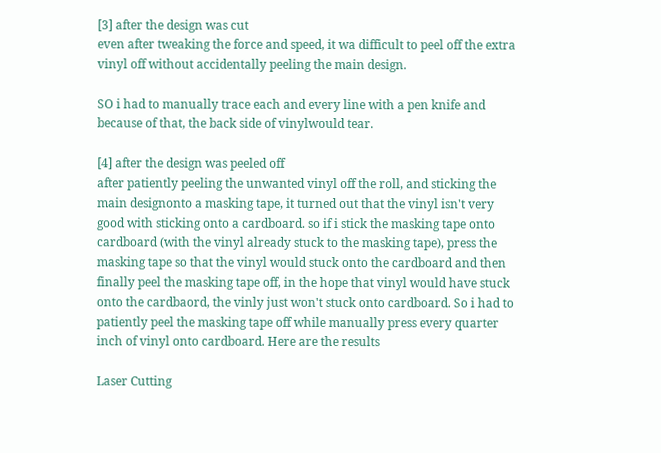[3] after the design was cut
even after tweaking the force and speed, it wa difficult to peel off the extra vinyl off without accidentally peeling the main design.

SO i had to manually trace each and every line with a pen knife and because of that, the back side of vinylwould tear.

[4] after the design was peeled off
after patiently peeling the unwanted vinyl off the roll, and sticking the main designonto a masking tape, it turned out that the vinyl isn't very good with sticking onto a cardboard. so if i stick the masking tape onto cardboard (with the vinyl already stuck to the masking tape), press the masking tape so that the vinyl would stuck onto the cardboard and then finally peel the masking tape off, in the hope that vinyl would have stuck onto the cardbaord, the vinly just won't stuck onto cardboard. So i had to patiently peel the masking tape off while manually press every quarter inch of vinyl onto cardboard. Here are the results

Laser Cutting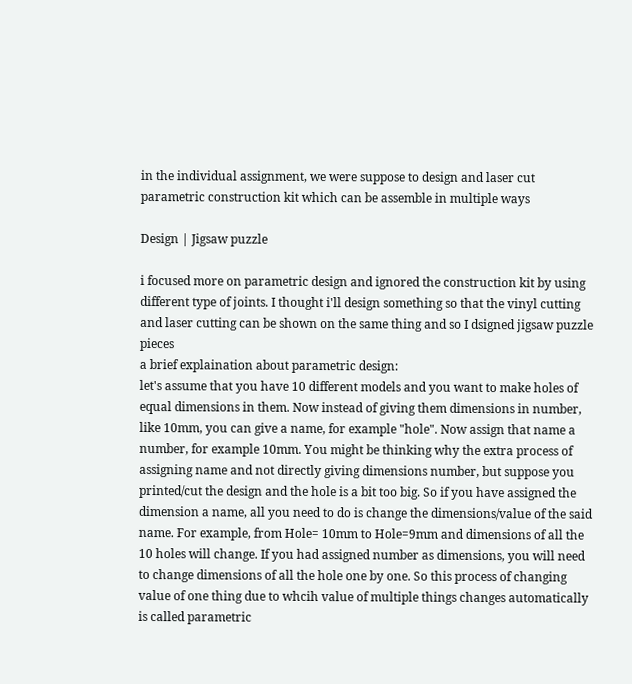in the individual assignment, we were suppose to design and laser cut parametric construction kit which can be assemble in multiple ways

Design | Jigsaw puzzle

i focused more on parametric design and ignored the construction kit by using different type of joints. I thought i'll design something so that the vinyl cutting and laser cutting can be shown on the same thing and so I dsigned jigsaw puzzle pieces
a brief explaination about parametric design:
let's assume that you have 10 different models and you want to make holes of equal dimensions in them. Now instead of giving them dimensions in number, like 10mm, you can give a name, for example "hole". Now assign that name a number, for example 10mm. You might be thinking why the extra process of assigning name and not directly giving dimensions number, but suppose you printed/cut the design and the hole is a bit too big. So if you have assigned the dimension a name, all you need to do is change the dimensions/value of the said name. For example, from Hole= 10mm to Hole=9mm and dimensions of all the 10 holes will change. If you had assigned number as dimensions, you will need to change dimensions of all the hole one by one. So this process of changing value of one thing due to whcih value of multiple things changes automatically is called parametric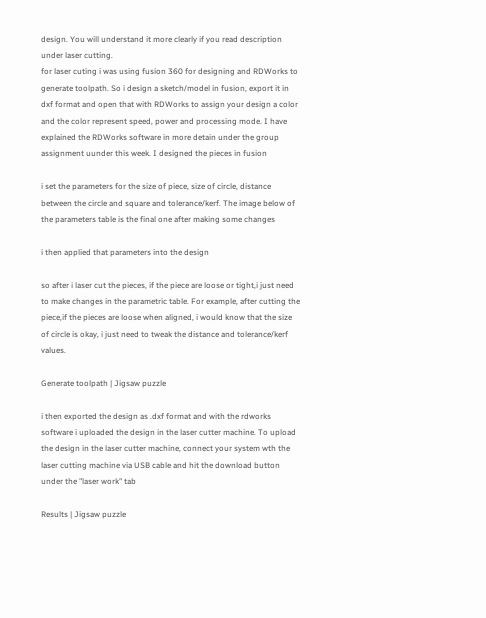design. You will understand it more clearly if you read description under laser cutting.
for laser cuting i was using fusion 360 for designing and RDWorks to generate toolpath. So i design a sketch/model in fusion, export it in dxf format and open that with RDWorks to assign your design a color and the color represent speed, power and processing mode. I have explained the RDWorks software in more detain under the group assignment uunder this week. I designed the pieces in fusion

i set the parameters for the size of piece, size of circle, distance between the circle and square and tolerance/kerf. The image below of the parameters table is the final one after making some changes

i then applied that parameters into the design

so after i laser cut the pieces, if the piece are loose or tight,i just need to make changes in the parametric table. For example, after cutting the piece,if the pieces are loose when aligned, i would know that the size of circle is okay, i just need to tweak the distance and tolerance/kerf values.

Generate toolpath | Jigsaw puzzle

i then exported the design as .dxf format and with the rdworks software i uploaded the design in the laser cutter machine. To upload the design in the laser cutter machine, connect your system wth the laser cutting machine via USB cable and hit the download button under the "laser work" tab

Results | Jigsaw puzzle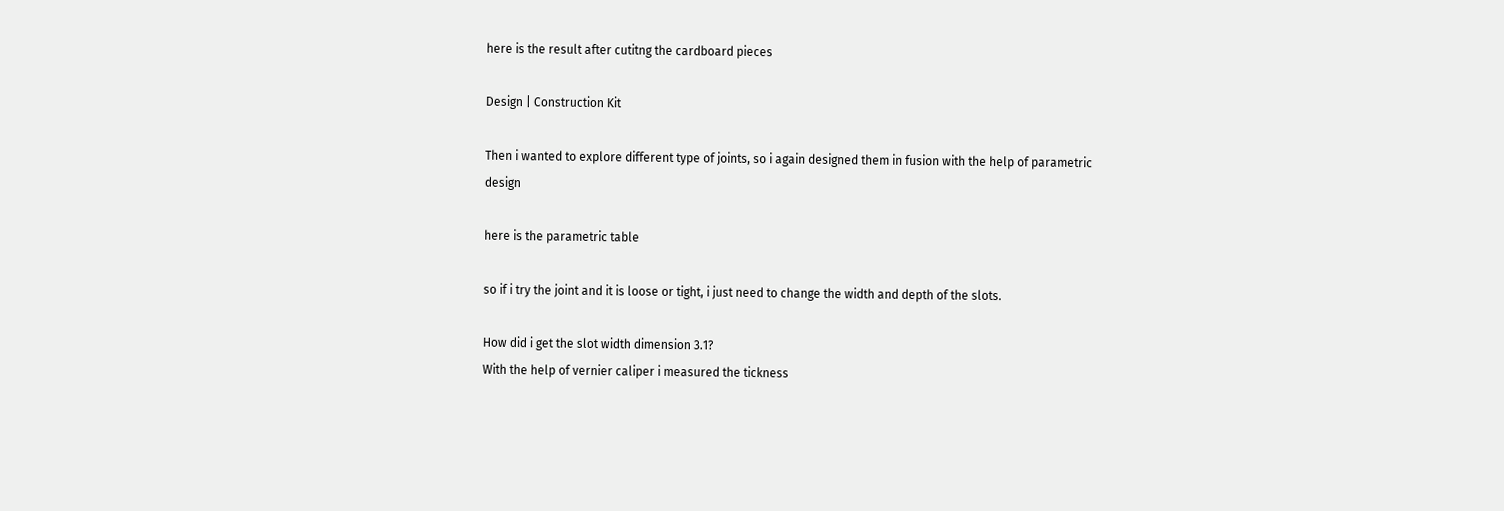here is the result after cutitng the cardboard pieces

Design | Construction Kit

Then i wanted to explore different type of joints, so i again designed them in fusion with the help of parametric design

here is the parametric table

so if i try the joint and it is loose or tight, i just need to change the width and depth of the slots.

How did i get the slot width dimension 3.1?
With the help of vernier caliper i measured the tickness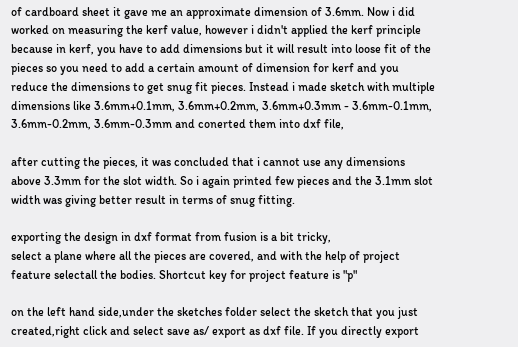of cardboard sheet it gave me an approximate dimension of 3.6mm. Now i did worked on measuring the kerf value, however i didn't applied the kerf principle because in kerf, you have to add dimensions but it will result into loose fit of the pieces so you need to add a certain amount of dimension for kerf and you reduce the dimensions to get snug fit pieces. Instead i made sketch with multiple dimensions like 3.6mm+0.1mm, 3.6mm+0.2mm, 3.6mm+0.3mm - 3.6mm-0.1mm, 3.6mm-0.2mm, 3.6mm-0.3mm and conerted them into dxf file,

after cutting the pieces, it was concluded that i cannot use any dimensions above 3.3mm for the slot width. So i again printed few pieces and the 3.1mm slot width was giving better result in terms of snug fitting.

exporting the design in dxf format from fusion is a bit tricky,
select a plane where all the pieces are covered, and with the help of project feature selectall the bodies. Shortcut key for project feature is "p"

on the left hand side,under the sketches folder select the sketch that you just created,right click and select save as/ export as dxf file. If you directly export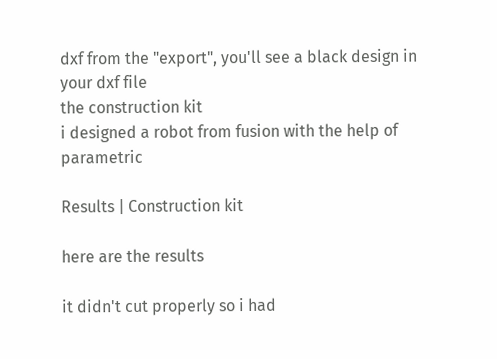dxf from the "export", you'll see a black design in your dxf file
the construction kit
i designed a robot from fusion with the help of parametric

Results | Construction kit

here are the results

it didn't cut properly so i had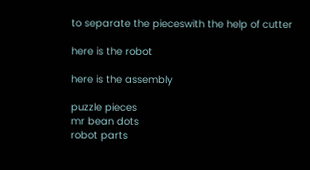to separate the pieceswith the help of cutter

here is the robot

here is the assembly

puzzle pieces
mr bean dots
robot parts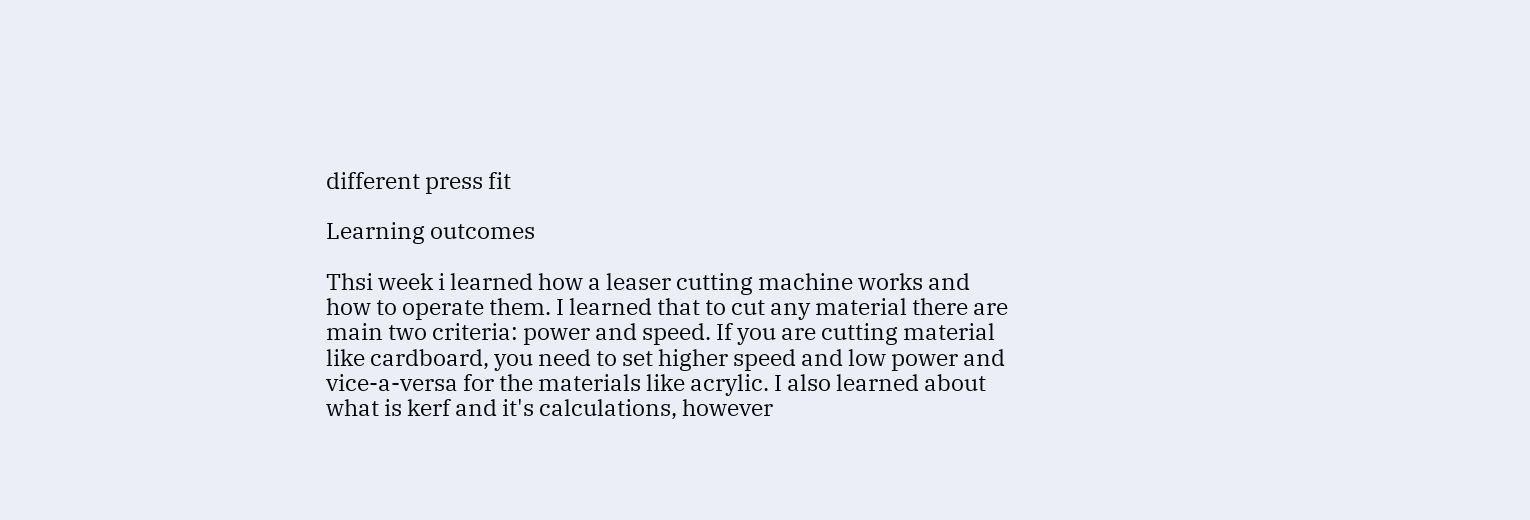different press fit

Learning outcomes

Thsi week i learned how a leaser cutting machine works and how to operate them. I learned that to cut any material there are main two criteria: power and speed. If you are cutting material like cardboard, you need to set higher speed and low power and vice-a-versa for the materials like acrylic. I also learned about what is kerf and it's calculations, however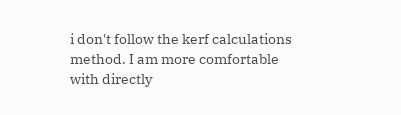i don't follow the kerf calculations method. I am more comfortable with directly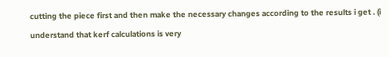cutting the piece first and then make the necessary changes according to the results i get . (i understand that kerf calculations is very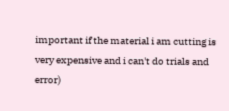important if the material i am cutting is very expensive and i can't do trials and error)